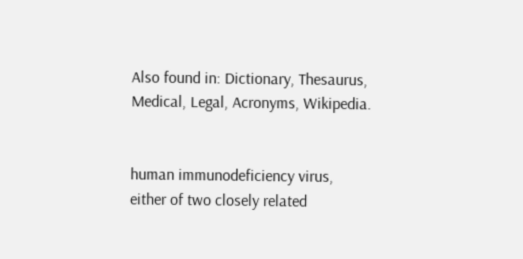Also found in: Dictionary, Thesaurus, Medical, Legal, Acronyms, Wikipedia.


human immunodeficiency virus, either of two closely related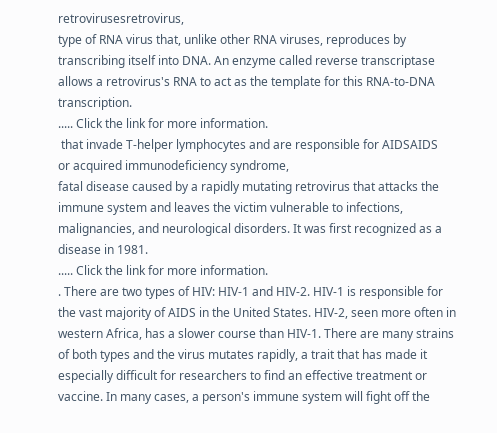retrovirusesretrovirus,
type of RNA virus that, unlike other RNA viruses, reproduces by transcribing itself into DNA. An enzyme called reverse transcriptase allows a retrovirus's RNA to act as the template for this RNA-to-DNA transcription.
..... Click the link for more information.
 that invade T-helper lymphocytes and are responsible for AIDSAIDS
or acquired immunodeficiency syndrome,
fatal disease caused by a rapidly mutating retrovirus that attacks the immune system and leaves the victim vulnerable to infections, malignancies, and neurological disorders. It was first recognized as a disease in 1981.
..... Click the link for more information.
. There are two types of HIV: HIV-1 and HIV-2. HIV-1 is responsible for the vast majority of AIDS in the United States. HIV-2, seen more often in western Africa, has a slower course than HIV-1. There are many strains of both types and the virus mutates rapidly, a trait that has made it especially difficult for researchers to find an effective treatment or vaccine. In many cases, a person's immune system will fight off the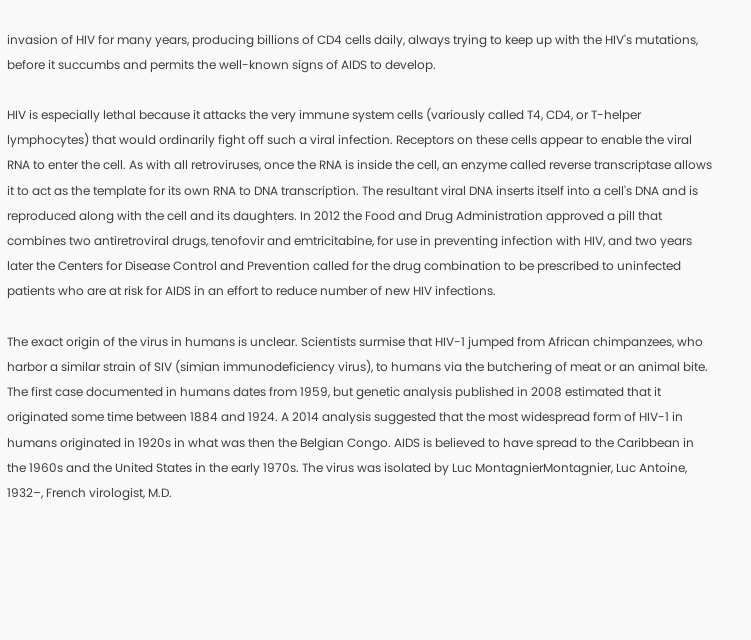invasion of HIV for many years, producing billions of CD4 cells daily, always trying to keep up with the HIV's mutations, before it succumbs and permits the well-known signs of AIDS to develop.

HIV is especially lethal because it attacks the very immune system cells (variously called T4, CD4, or T-helper lymphocytes) that would ordinarily fight off such a viral infection. Receptors on these cells appear to enable the viral RNA to enter the cell. As with all retroviruses, once the RNA is inside the cell, an enzyme called reverse transcriptase allows it to act as the template for its own RNA to DNA transcription. The resultant viral DNA inserts itself into a cell's DNA and is reproduced along with the cell and its daughters. In 2012 the Food and Drug Administration approved a pill that combines two antiretroviral drugs, tenofovir and emtricitabine, for use in preventing infection with HIV, and two years later the Centers for Disease Control and Prevention called for the drug combination to be prescribed to uninfected patients who are at risk for AIDS in an effort to reduce number of new HIV infections.

The exact origin of the virus in humans is unclear. Scientists surmise that HIV-1 jumped from African chimpanzees, who harbor a similar strain of SIV (simian immunodeficiency virus), to humans via the butchering of meat or an animal bite. The first case documented in humans dates from 1959, but genetic analysis published in 2008 estimated that it originated some time between 1884 and 1924. A 2014 analysis suggested that the most widespread form of HIV-1 in humans originated in 1920s in what was then the Belgian Congo. AIDS is believed to have spread to the Caribbean in the 1960s and the United States in the early 1970s. The virus was isolated by Luc MontagnierMontagnier, Luc Antoine,
1932–, French virologist, M.D.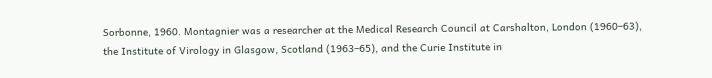Sorbonne, 1960. Montagnier was a researcher at the Medical Research Council at Carshalton, London (1960–63), the Institute of Virology in Glasgow, Scotland (1963–65), and the Curie Institute in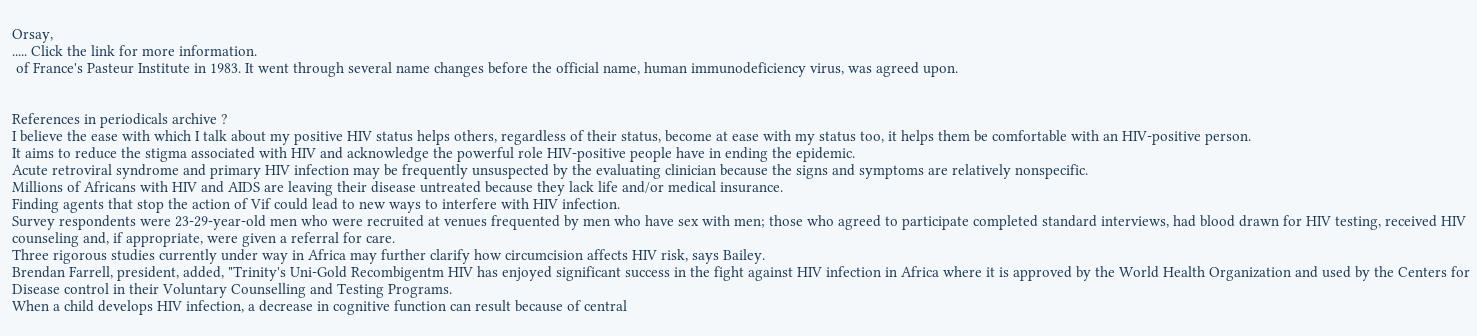Orsay,
..... Click the link for more information.
 of France's Pasteur Institute in 1983. It went through several name changes before the official name, human immunodeficiency virus, was agreed upon.


References in periodicals archive ?
I believe the ease with which I talk about my positive HIV status helps others, regardless of their status, become at ease with my status too, it helps them be comfortable with an HIV-positive person.
It aims to reduce the stigma associated with HIV and acknowledge the powerful role HIV-positive people have in ending the epidemic.
Acute retroviral syndrome and primary HIV infection may be frequently unsuspected by the evaluating clinician because the signs and symptoms are relatively nonspecific.
Millions of Africans with HIV and AIDS are leaving their disease untreated because they lack life and/or medical insurance.
Finding agents that stop the action of Vif could lead to new ways to interfere with HIV infection.
Survey respondents were 23-29-year-old men who were recruited at venues frequented by men who have sex with men; those who agreed to participate completed standard interviews, had blood drawn for HIV testing, received HIV counseling and, if appropriate, were given a referral for care.
Three rigorous studies currently under way in Africa may further clarify how circumcision affects HIV risk, says Bailey.
Brendan Farrell, president, added, "Trinity's Uni-Gold Recombigentm HIV has enjoyed significant success in the fight against HIV infection in Africa where it is approved by the World Health Organization and used by the Centers for Disease control in their Voluntary Counselling and Testing Programs.
When a child develops HIV infection, a decrease in cognitive function can result because of central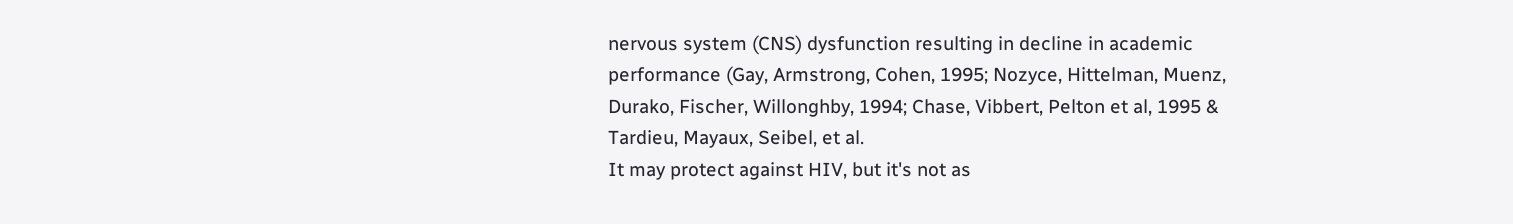nervous system (CNS) dysfunction resulting in decline in academic performance (Gay, Armstrong, Cohen, 1995; Nozyce, Hittelman, Muenz, Durako, Fischer, Willonghby, 1994; Chase, Vibbert, Pelton et al, 1995 & Tardieu, Mayaux, Seibel, et al.
It may protect against HIV, but it's not as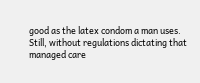good as the latex condom a man uses.
Still, without regulations dictating that managed care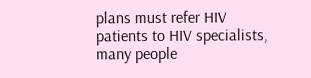plans must refer HIV patients to HIV specialists, many people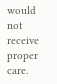would not receive proper care.